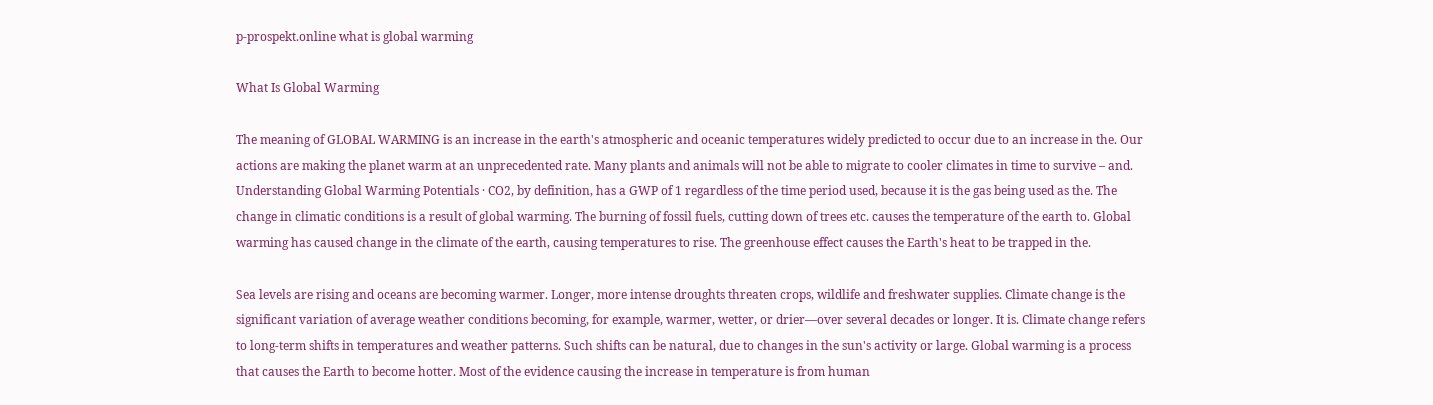p-prospekt.online what is global warming

What Is Global Warming

The meaning of GLOBAL WARMING is an increase in the earth's atmospheric and oceanic temperatures widely predicted to occur due to an increase in the. Our actions are making the planet warm at an unprecedented rate. Many plants and animals will not be able to migrate to cooler climates in time to survive – and. Understanding Global Warming Potentials · CO2, by definition, has a GWP of 1 regardless of the time period used, because it is the gas being used as the. The change in climatic conditions is a result of global warming. The burning of fossil fuels, cutting down of trees etc. causes the temperature of the earth to. Global warming has caused change in the climate of the earth, causing temperatures to rise. The greenhouse effect causes the Earth's heat to be trapped in the.

Sea levels are rising and oceans are becoming warmer. Longer, more intense droughts threaten crops, wildlife and freshwater supplies. Climate change is the significant variation of average weather conditions becoming, for example, warmer, wetter, or drier—over several decades or longer. It is. Climate change refers to long-term shifts in temperatures and weather patterns. Such shifts can be natural, due to changes in the sun's activity or large. Global warming is a process that causes the Earth to become hotter. Most of the evidence causing the increase in temperature is from human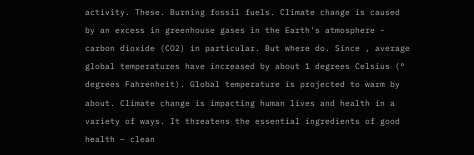activity. These. Burning fossil fuels. Climate change is caused by an excess in greenhouse gases in the Earth's atmosphere - carbon dioxide (CO2) in particular. But where do. Since , average global temperatures have increased by about 1 degrees Celsius (° degrees Fahrenheit). Global temperature is projected to warm by about. Climate change is impacting human lives and health in a variety of ways. It threatens the essential ingredients of good health – clean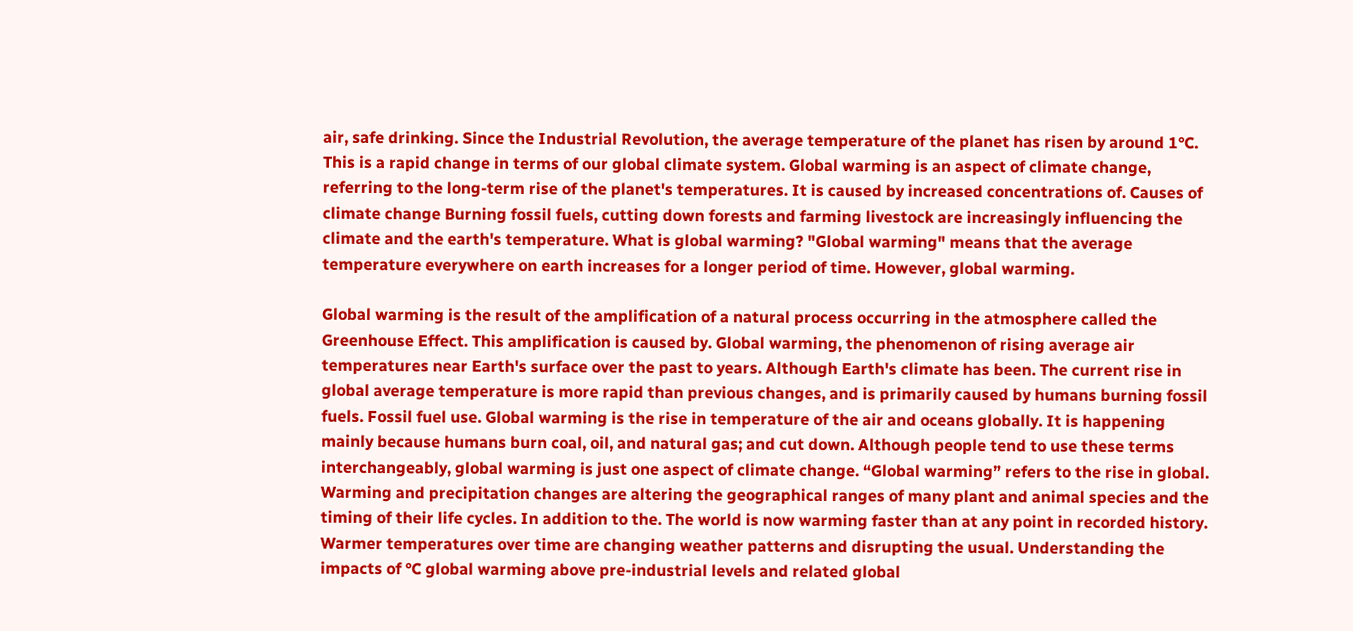air, safe drinking. Since the Industrial Revolution, the average temperature of the planet has risen by around 1°C. This is a rapid change in terms of our global climate system. Global warming is an aspect of climate change, referring to the long-term rise of the planet's temperatures. It is caused by increased concentrations of. Causes of climate change Burning fossil fuels, cutting down forests and farming livestock are increasingly influencing the climate and the earth's temperature. What is global warming? "Global warming" means that the average temperature everywhere on earth increases for a longer period of time. However, global warming.

Global warming is the result of the amplification of a natural process occurring in the atmosphere called the Greenhouse Effect. This amplification is caused by. Global warming, the phenomenon of rising average air temperatures near Earth's surface over the past to years. Although Earth's climate has been. The current rise in global average temperature is more rapid than previous changes, and is primarily caused by humans burning fossil fuels. Fossil fuel use. Global warming is the rise in temperature of the air and oceans globally. It is happening mainly because humans burn coal, oil, and natural gas; and cut down. Although people tend to use these terms interchangeably, global warming is just one aspect of climate change. “Global warming” refers to the rise in global. Warming and precipitation changes are altering the geographical ranges of many plant and animal species and the timing of their life cycles. In addition to the. The world is now warming faster than at any point in recorded history. Warmer temperatures over time are changing weather patterns and disrupting the usual. Understanding the impacts of °C global warming above pre-industrial levels and related global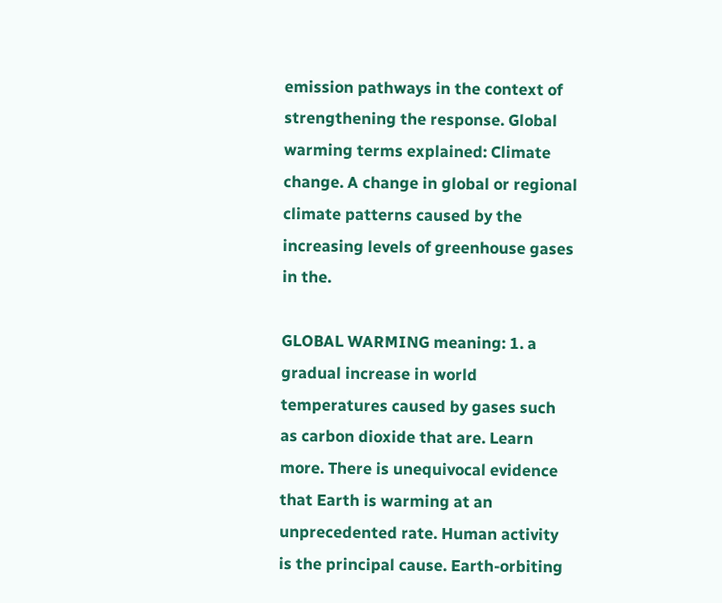emission pathways in the context of strengthening the response. Global warming terms explained: Climate change. A change in global or regional climate patterns caused by the increasing levels of greenhouse gases in the.

GLOBAL WARMING meaning: 1. a gradual increase in world temperatures caused by gases such as carbon dioxide that are. Learn more. There is unequivocal evidence that Earth is warming at an unprecedented rate. Human activity is the principal cause. Earth-orbiting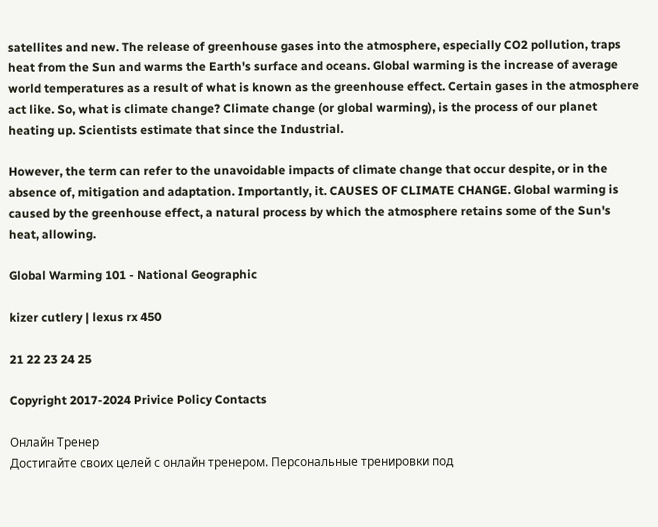satellites and new. The release of greenhouse gases into the atmosphere, especially CO2 pollution, traps heat from the Sun and warms the Earth's surface and oceans. Global warming is the increase of average world temperatures as a result of what is known as the greenhouse effect. Certain gases in the atmosphere act like. So, what is climate change? Climate change (or global warming), is the process of our planet heating up. Scientists estimate that since the Industrial.

However, the term can refer to the unavoidable impacts of climate change that occur despite, or in the absence of, mitigation and adaptation. Importantly, it. CAUSES OF CLIMATE CHANGE. Global warming is caused by the greenhouse effect, a natural process by which the atmosphere retains some of the Sun's heat, allowing.

Global Warming 101 - National Geographic

kizer cutlery | lexus rx 450

21 22 23 24 25

Copyright 2017-2024 Privice Policy Contacts

Онлайн Тренер
Достигайте своих целей с онлайн тренером. Персональные тренировки под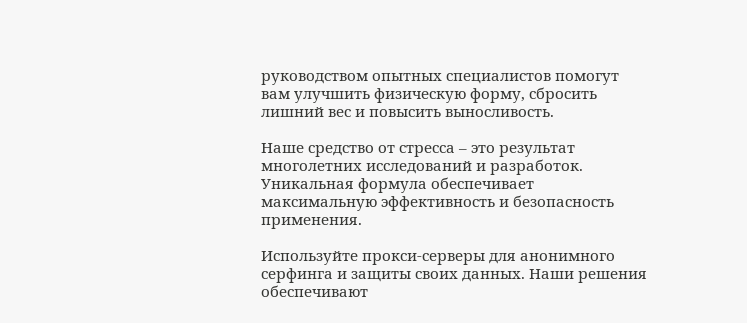руководством опытных специалистов помогут вам улучшить физическую форму, сбросить лишний вес и повысить выносливость.

Наше средство от стресса – это результат многолетних исследований и разработок. Уникальная формула обеспечивает максимальную эффективность и безопасность применения.

Используйте прокси-серверы для анонимного серфинга и защиты своих данных. Наши решения обеспечивают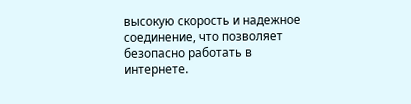высокую скорость и надежное соединение, что позволяет безопасно работать в интернете.